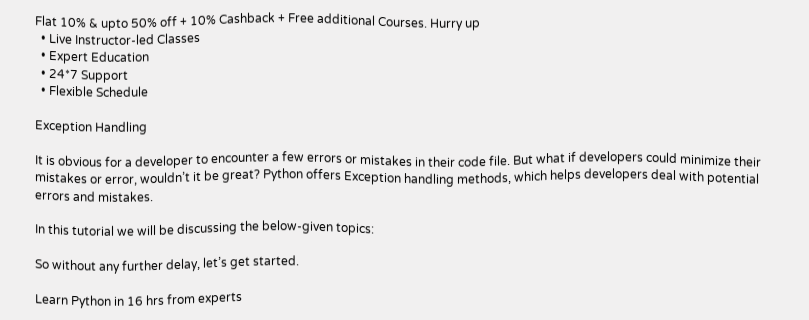Flat 10% & upto 50% off + 10% Cashback + Free additional Courses. Hurry up
  • Live Instructor-led Classes
  • Expert Education
  • 24*7 Support
  • Flexible Schedule

Exception Handling

It is obvious for a developer to encounter a few errors or mistakes in their code file. But what if developers could minimize their mistakes or error, wouldn’t it be great? Python offers Exception handling methods, which helps developers deal with potential errors and mistakes.

In this tutorial we will be discussing the below-given topics:

So without any further delay, let’s get started.

Learn Python in 16 hrs from experts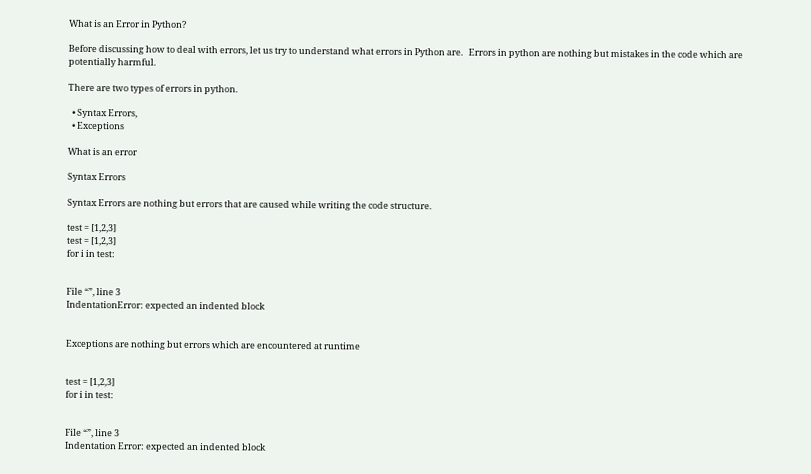What is an Error in Python?

Before discussing how to deal with errors, let us try to understand what errors in Python are.   Errors in python are nothing but mistakes in the code which are potentially harmful.

There are two types of errors in python.

  • Syntax Errors,
  • Exceptions

What is an error

Syntax Errors

Syntax Errors are nothing but errors that are caused while writing the code structure.

test = [1,2,3]
test = [1,2,3]
for i in test:


File “”, line 3
IndentationError: expected an indented block


Exceptions are nothing but errors which are encountered at runtime


test = [1,2,3]
for i in test:


File “”, line 3
Indentation Error: expected an indented block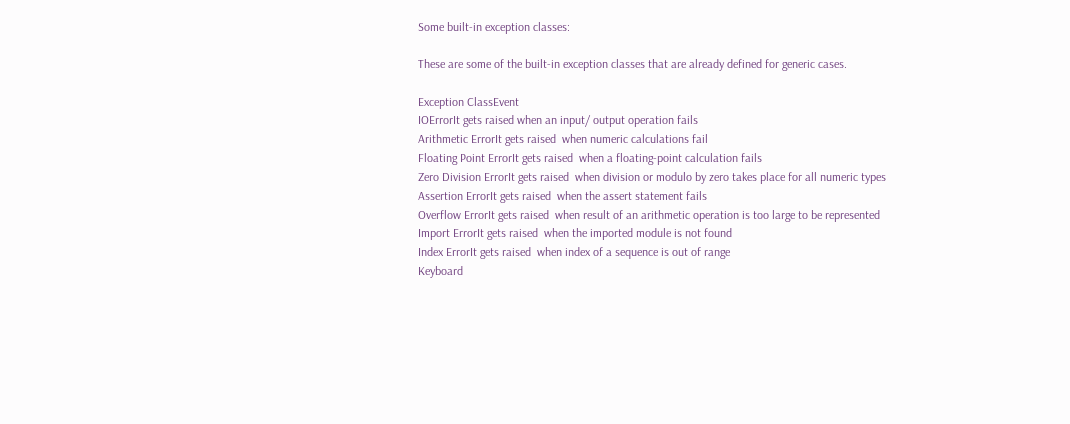Some built-in exception classes:

These are some of the built-in exception classes that are already defined for generic cases.

Exception ClassEvent
IOErrorIt gets raised when an input/ output operation fails
Arithmetic ErrorIt gets raised  when numeric calculations fail
Floating Point ErrorIt gets raised  when a floating-point calculation fails
Zero Division ErrorIt gets raised  when division or modulo by zero takes place for all numeric types
Assertion ErrorIt gets raised  when the assert statement fails
Overflow ErrorIt gets raised  when result of an arithmetic operation is too large to be represented
Import ErrorIt gets raised  when the imported module is not found
Index ErrorIt gets raised  when index of a sequence is out of range
Keyboard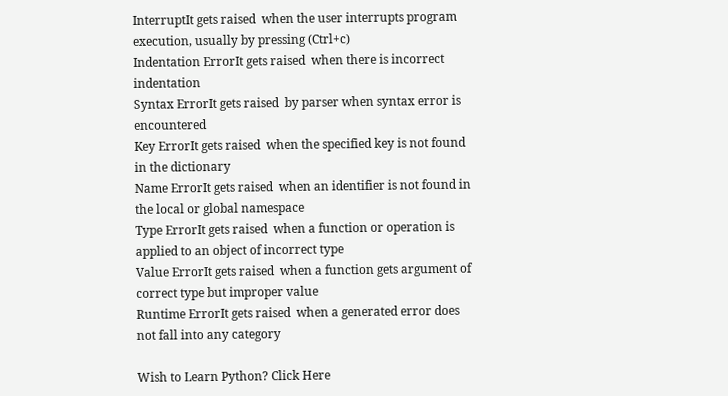InterruptIt gets raised  when the user interrupts program execution, usually by pressing (Ctrl+c)
Indentation ErrorIt gets raised  when there is incorrect indentation
Syntax ErrorIt gets raised  by parser when syntax error is encountered
Key ErrorIt gets raised  when the specified key is not found in the dictionary
Name ErrorIt gets raised  when an identifier is not found in the local or global namespace
Type ErrorIt gets raised  when a function or operation is applied to an object of incorrect type
Value ErrorIt gets raised  when a function gets argument of correct type but improper value
Runtime ErrorIt gets raised  when a generated error does not fall into any category

Wish to Learn Python? Click Here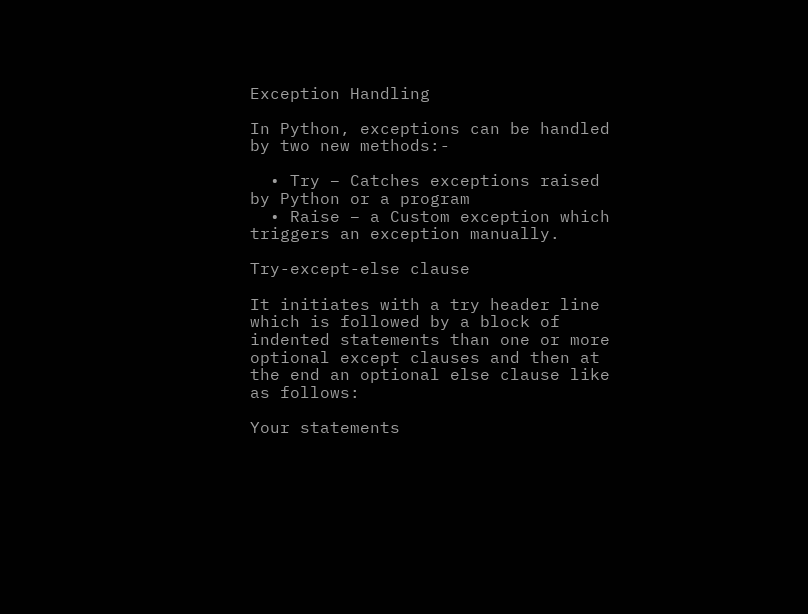Exception Handling

In Python, exceptions can be handled by two new methods:-

  • Try – Catches exceptions raised by Python or a program
  • Raise – a Custom exception which triggers an exception manually.

Try-except-else clause

It initiates with a try header line which is followed by a block of indented statements than one or more optional except clauses and then at the end an optional else clause like as follows:

Your statements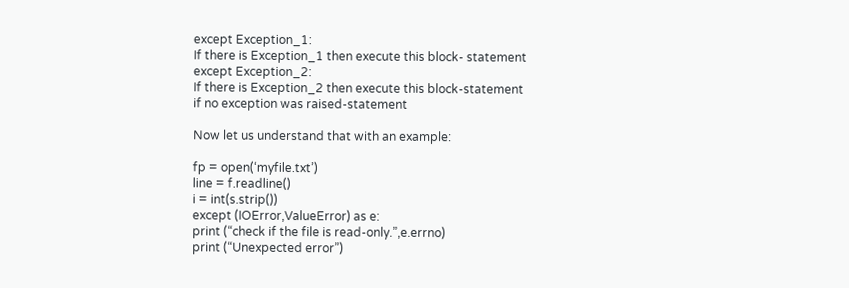except Exception_1:
If there is Exception_1 then execute this block- statement
except Exception_2:
If there is Exception_2 then execute this block-statement
if no exception was raised-statement

Now let us understand that with an example:

fp = open(‘myfile.txt’)
line = f.readline()
i = int(s.strip())
except (IOError,ValueError) as e:
print (“check if the file is read-only.”,e.errno)
print (“Unexpected error”)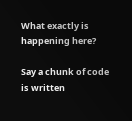What exactly is happening here?

Say a chunk of code is written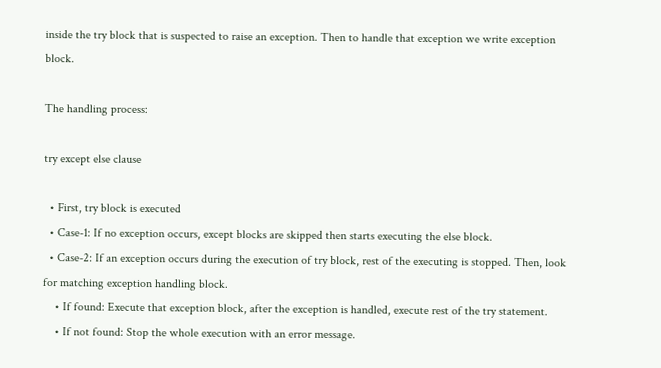inside the try block that is suspected to raise an exception. Then to handle that exception we write exception block.

The handling process:

try except else clause

  • First, try block is executed
  • Case-1: If no exception occurs, except blocks are skipped then starts executing the else block.
  • Case-2: If an exception occurs during the execution of try block, rest of the executing is stopped. Then, look for matching exception handling block.
    • If found: Execute that exception block, after the exception is handled, execute rest of the try statement.
    • If not found: Stop the whole execution with an error message.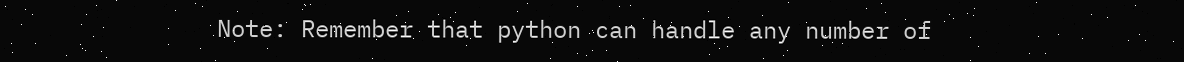Note: Remember that python can handle any number of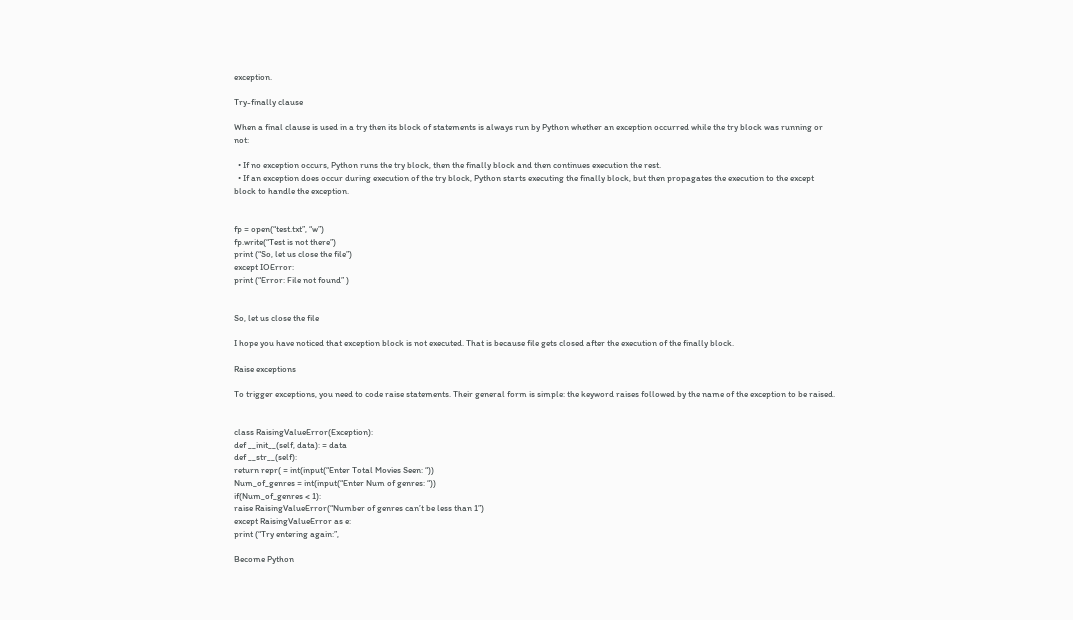exception.

Try-finally clause

When a final clause is used in a try then its block of statements is always run by Python whether an exception occurred while the try block was running or not:

  • If no exception occurs, Python runs the try block, then the finally block and then continues execution the rest.
  • If an exception does occur during execution of the try block, Python starts executing the finally block, but then propagates the execution to the except block to handle the exception.


fp = open(“test.txt”, “w”)
fp.write(“Test is not there”)
print (“So, let us close the file”)
except IOError:
print (“Error: File not found” )


So, let us close the file

I hope you have noticed that exception block is not executed. That is because file gets closed after the execution of the finally block.

Raise exceptions

To trigger exceptions, you need to code raise statements. Their general form is simple: the keyword raises followed by the name of the exception to be raised.


class RaisingValueError(Exception):
def __init__(self, data): = data
def __str__(self):
return repr( = int(input(“Enter Total Movies Seen: “))
Num_of_genres = int(input(“Enter Num of genres: “))
if(Num_of_genres < 1):
raise RaisingValueError(“Number of genres can’t be less than 1”)
except RaisingValueError as e:
print (“Try entering again:”,

Become Python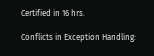Certified in 16 hrs.

Conflicts in Exception Handling: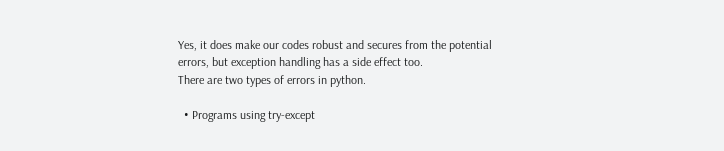Yes, it does make our codes robust and secures from the potential errors, but exception handling has a side effect too.
There are two types of errors in python.

  • Programs using try-except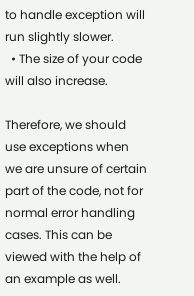to handle exception will run slightly slower.
  • The size of your code will also increase.

Therefore, we should use exceptions when we are unsure of certain part of the code, not for normal error handling cases. This can be viewed with the help of an example as well.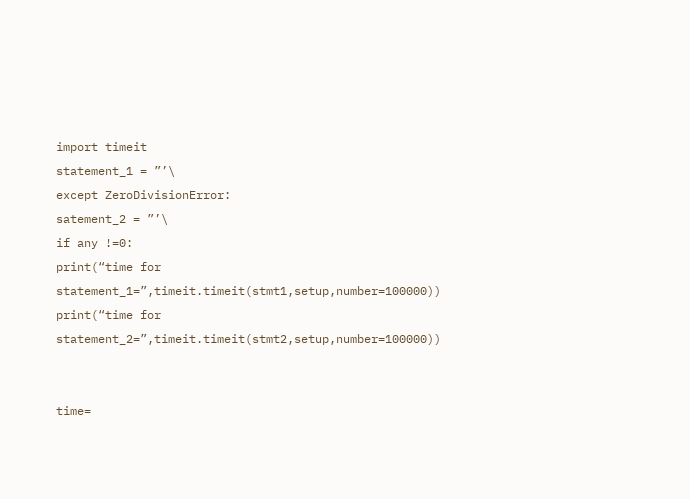import timeit
statement_1 = ”’\
except ZeroDivisionError:
satement_2 = ”’\
if any !=0:
print(“time for statement_1=”,timeit.timeit(stmt1,setup,number=100000))
print(“time for statement_2=”,timeit.timeit(stmt2,setup,number=100000))


time=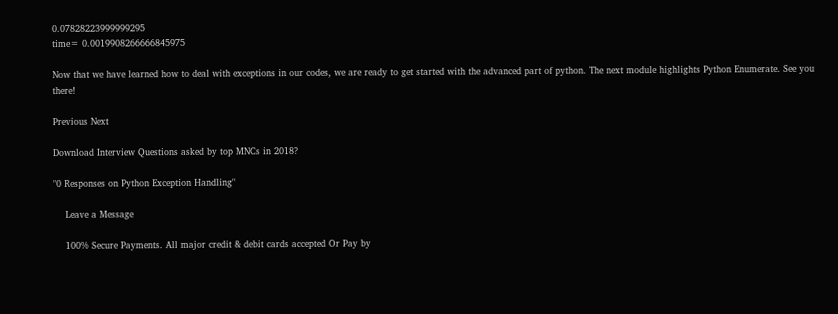0.07828223999999295
time= 0.0019908266666845975

Now that we have learned how to deal with exceptions in our codes, we are ready to get started with the advanced part of python. The next module highlights Python Enumerate. See you there!

Previous Next

Download Interview Questions asked by top MNCs in 2018?

"0 Responses on Python Exception Handling"

    Leave a Message

    100% Secure Payments. All major credit & debit cards accepted Or Pay by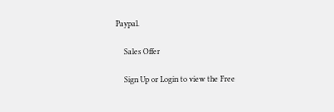Paypal.

    Sales Offer

    Sign Up or Login to view the Free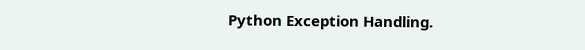Python Exception Handling.